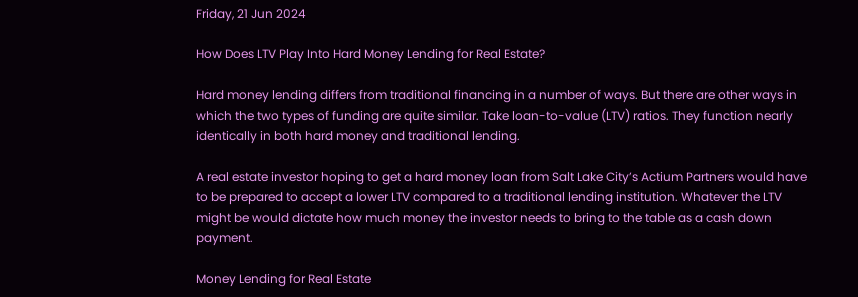Friday, 21 Jun 2024

How Does LTV Play Into Hard Money Lending for Real Estate?

Hard money lending differs from traditional financing in a number of ways. But there are other ways in which the two types of funding are quite similar. Take loan-to-value (LTV) ratios. They function nearly identically in both hard money and traditional lending.

A real estate investor hoping to get a hard money loan from Salt Lake City’s Actium Partners would have to be prepared to accept a lower LTV compared to a traditional lending institution. Whatever the LTV might be would dictate how much money the investor needs to bring to the table as a cash down payment.

Money Lending for Real Estate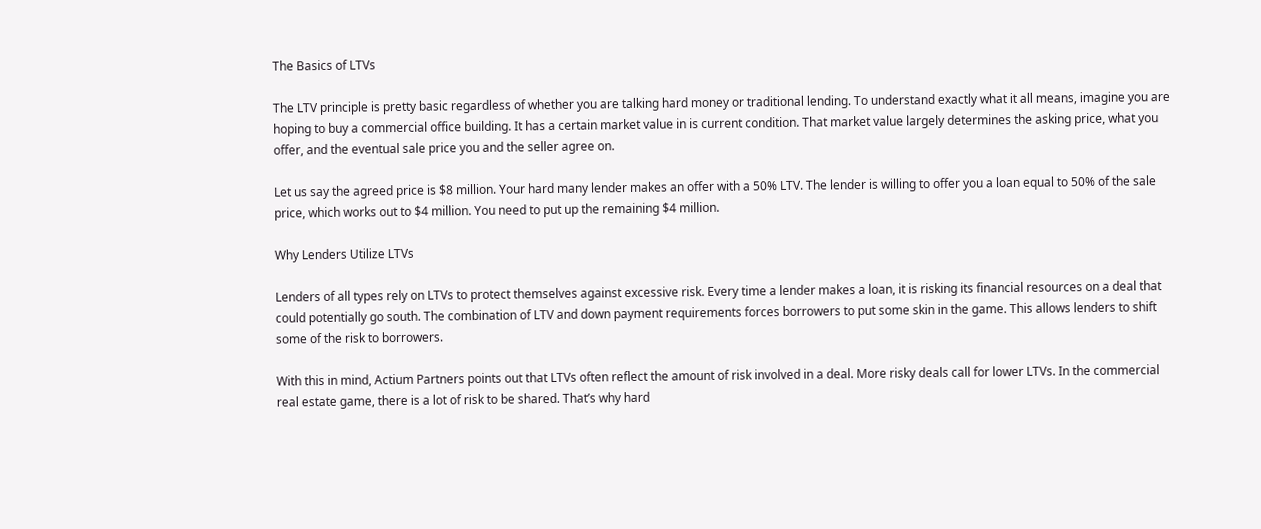The Basics of LTVs

The LTV principle is pretty basic regardless of whether you are talking hard money or traditional lending. To understand exactly what it all means, imagine you are hoping to buy a commercial office building. It has a certain market value in is current condition. That market value largely determines the asking price, what you offer, and the eventual sale price you and the seller agree on.

Let us say the agreed price is $8 million. Your hard many lender makes an offer with a 50% LTV. The lender is willing to offer you a loan equal to 50% of the sale price, which works out to $4 million. You need to put up the remaining $4 million.

Why Lenders Utilize LTVs

Lenders of all types rely on LTVs to protect themselves against excessive risk. Every time a lender makes a loan, it is risking its financial resources on a deal that could potentially go south. The combination of LTV and down payment requirements forces borrowers to put some skin in the game. This allows lenders to shift some of the risk to borrowers.

With this in mind, Actium Partners points out that LTVs often reflect the amount of risk involved in a deal. More risky deals call for lower LTVs. In the commercial real estate game, there is a lot of risk to be shared. That’s why hard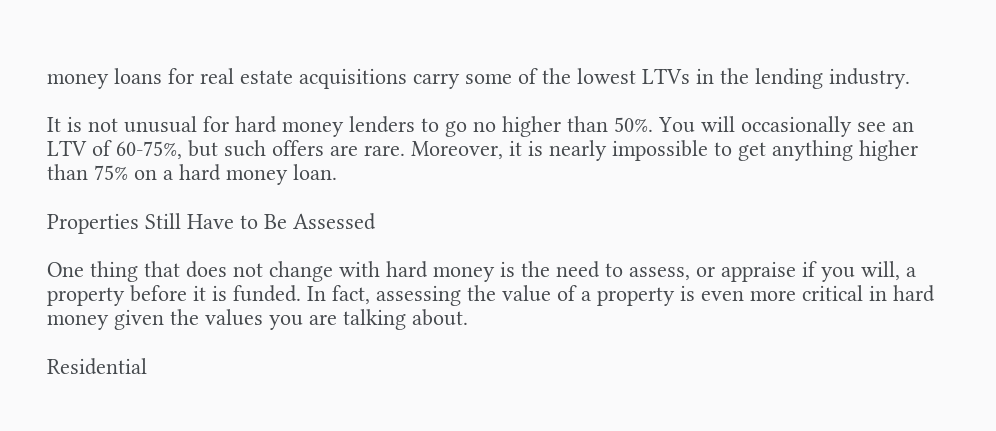money loans for real estate acquisitions carry some of the lowest LTVs in the lending industry.

It is not unusual for hard money lenders to go no higher than 50%. You will occasionally see an LTV of 60-75%, but such offers are rare. Moreover, it is nearly impossible to get anything higher than 75% on a hard money loan.

Properties Still Have to Be Assessed

One thing that does not change with hard money is the need to assess, or appraise if you will, a property before it is funded. In fact, assessing the value of a property is even more critical in hard money given the values you are talking about.

Residential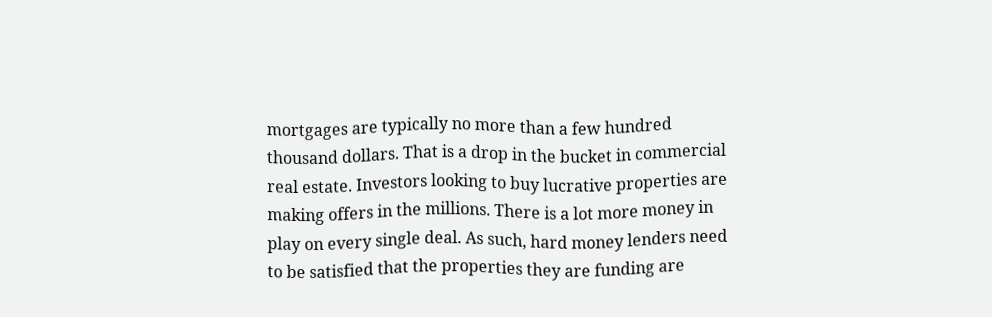mortgages are typically no more than a few hundred thousand dollars. That is a drop in the bucket in commercial real estate. Investors looking to buy lucrative properties are making offers in the millions. There is a lot more money in play on every single deal. As such, hard money lenders need to be satisfied that the properties they are funding are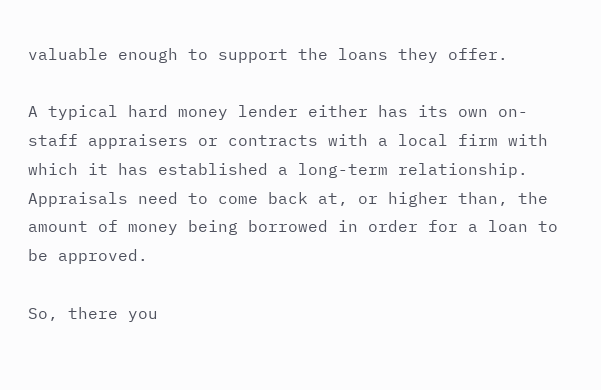valuable enough to support the loans they offer.

A typical hard money lender either has its own on-staff appraisers or contracts with a local firm with which it has established a long-term relationship. Appraisals need to come back at, or higher than, the amount of money being borrowed in order for a loan to be approved.

So, there you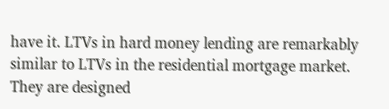have it. LTVs in hard money lending are remarkably similar to LTVs in the residential mortgage market. They are designed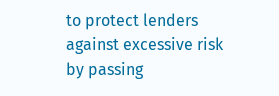to protect lenders against excessive risk by passing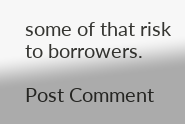some of that risk to borrowers.

Post Comment